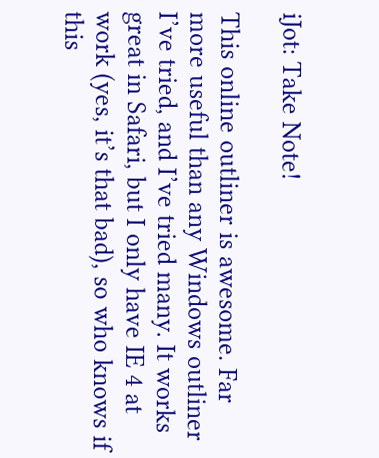iJot: Take Note!

This online outliner is awesome. Far more useful than any Windows outliner I’ve tried, and I’ve tried many. It works great in Safari, but I only have IE 4 at work (yes, it’s that bad), so who knows if this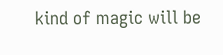kind of magic will be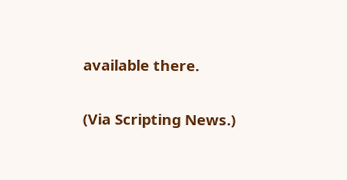available there.

(Via Scripting News.)